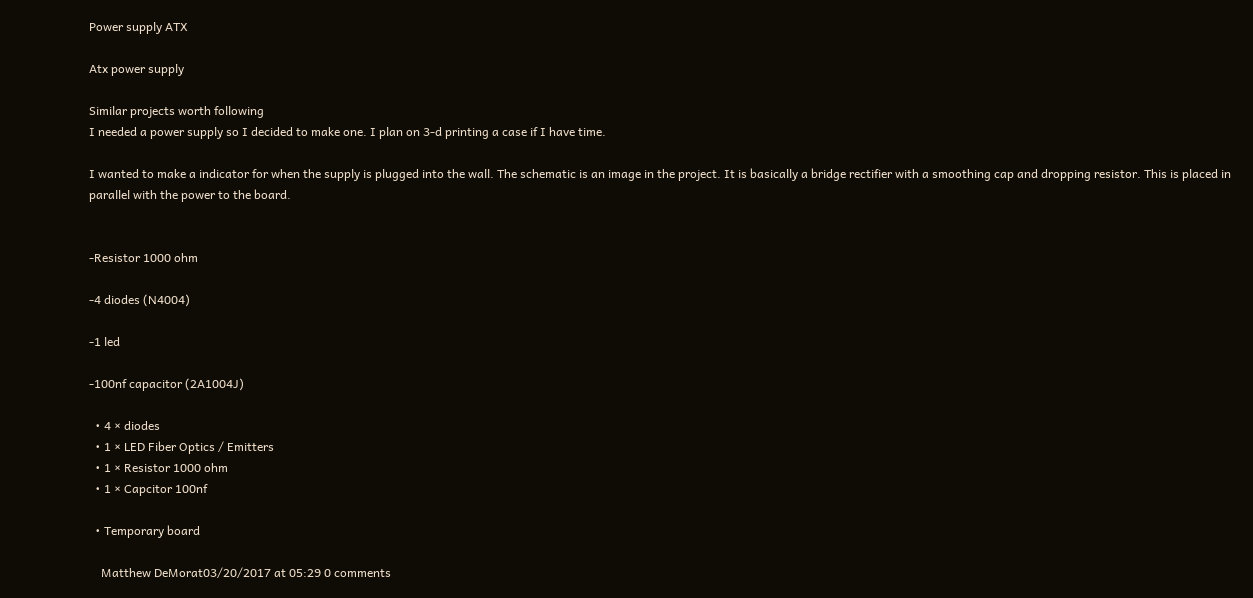Power supply ATX

Atx power supply

Similar projects worth following
I needed a power supply so I decided to make one. I plan on 3-d printing a case if I have time.

I wanted to make a indicator for when the supply is plugged into the wall. The schematic is an image in the project. It is basically a bridge rectifier with a smoothing cap and dropping resistor. This is placed in parallel with the power to the board.


-Resistor 1000 ohm

-4 diodes (N4004)

-1 led

-100nf capacitor (2A1004J)

  • 4 × diodes
  • 1 × LED Fiber Optics / Emitters
  • 1 × Resistor 1000 ohm
  • 1 × Capcitor 100nf

  • Temporary board

    Matthew DeMorat03/20/2017 at 05:29 0 comments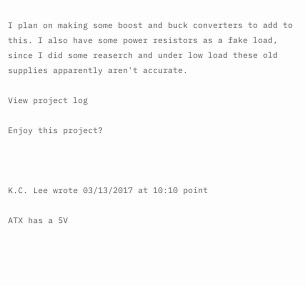I plan on making some boost and buck converters to add to this. I also have some power resistors as a fake load, since I did some reaserch and under low load these old supplies apparently aren't accurate.

View project log

Enjoy this project?



K.C. Lee wrote 03/13/2017 at 10:10 point

ATX has a 5V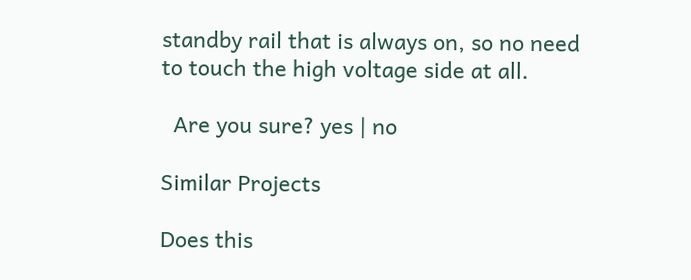standby rail that is always on, so no need to touch the high voltage side at all.

  Are you sure? yes | no

Similar Projects

Does this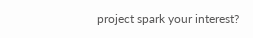project spark your interest?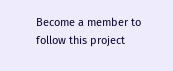Become a member to follow this project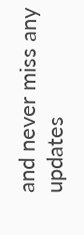and never miss any updates